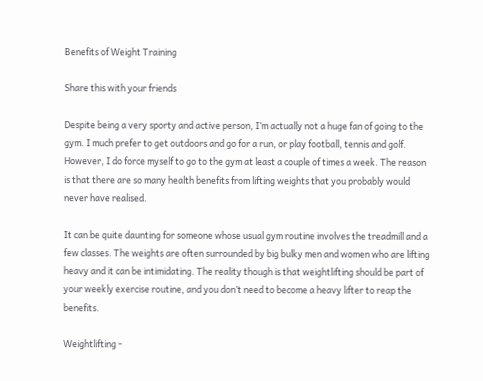Benefits of Weight Training

Share this with your friends

Despite being a very sporty and active person, I’m actually not a huge fan of going to the gym. I much prefer to get outdoors and go for a run, or play football, tennis and golf. However, I do force myself to go to the gym at least a couple of times a week. The reason is that there are so many health benefits from lifting weights that you probably would never have realised.

It can be quite daunting for someone whose usual gym routine involves the treadmill and a few classes. The weights are often surrounded by big bulky men and women who are lifting heavy and it can be intimidating. The reality though is that weightlifting should be part of your weekly exercise routine, and you don’t need to become a heavy lifter to reap the benefits.

Weightlifting -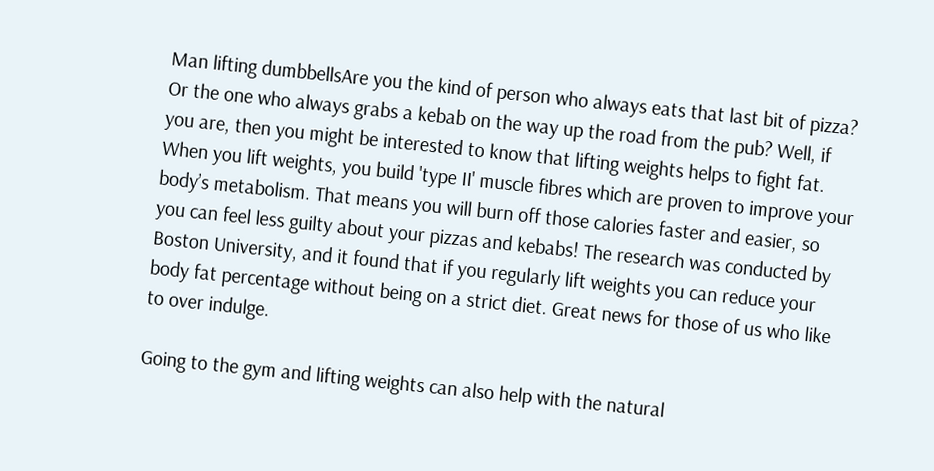Man lifting dumbbellsAre you the kind of person who always eats that last bit of pizza? Or the one who always grabs a kebab on the way up the road from the pub? Well, if you are, then you might be interested to know that lifting weights helps to fight fat. When you lift weights, you build 'type II' muscle fibres which are proven to improve your body’s metabolism. That means you will burn off those calories faster and easier, so you can feel less guilty about your pizzas and kebabs! The research was conducted by Boston University, and it found that if you regularly lift weights you can reduce your body fat percentage without being on a strict diet. Great news for those of us who like to over indulge.

Going to the gym and lifting weights can also help with the natural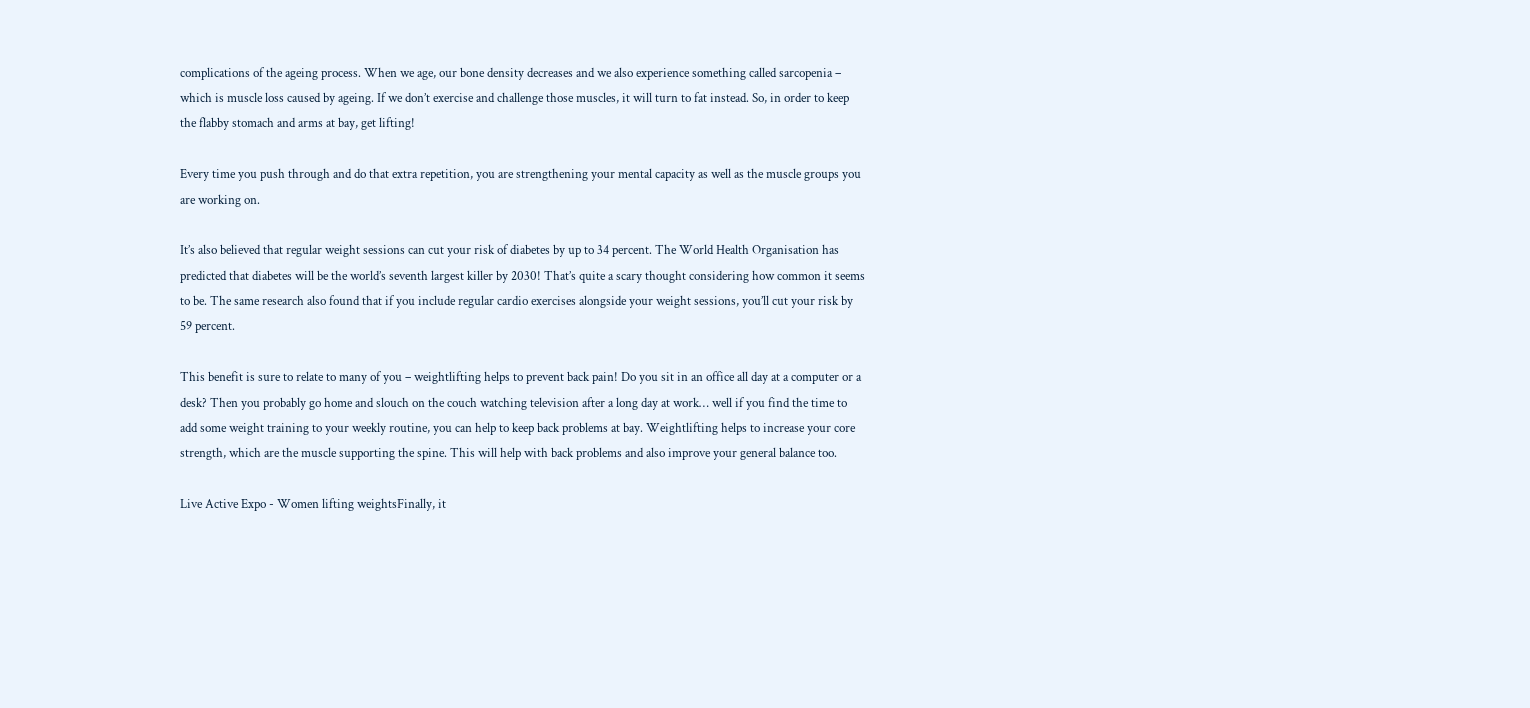complications of the ageing process. When we age, our bone density decreases and we also experience something called sarcopenia – which is muscle loss caused by ageing. If we don’t exercise and challenge those muscles, it will turn to fat instead. So, in order to keep the flabby stomach and arms at bay, get lifting!

Every time you push through and do that extra repetition, you are strengthening your mental capacity as well as the muscle groups you are working on.

It’s also believed that regular weight sessions can cut your risk of diabetes by up to 34 percent. The World Health Organisation has predicted that diabetes will be the world’s seventh largest killer by 2030! That’s quite a scary thought considering how common it seems to be. The same research also found that if you include regular cardio exercises alongside your weight sessions, you’ll cut your risk by 59 percent.

This benefit is sure to relate to many of you – weightlifting helps to prevent back pain! Do you sit in an office all day at a computer or a desk? Then you probably go home and slouch on the couch watching television after a long day at work… well if you find the time to add some weight training to your weekly routine, you can help to keep back problems at bay. Weightlifting helps to increase your core strength, which are the muscle supporting the spine. This will help with back problems and also improve your general balance too.

Live Active Expo - Women lifting weightsFinally, it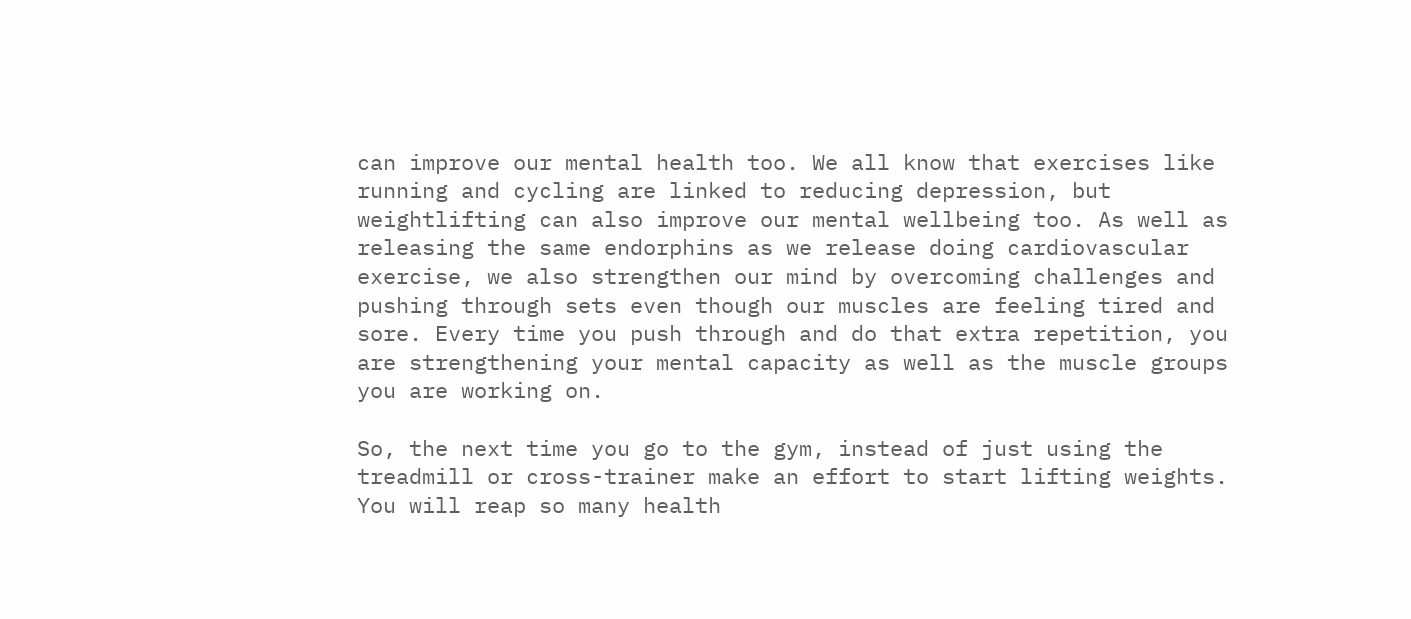can improve our mental health too. We all know that exercises like running and cycling are linked to reducing depression, but weightlifting can also improve our mental wellbeing too. As well as releasing the same endorphins as we release doing cardiovascular exercise, we also strengthen our mind by overcoming challenges and pushing through sets even though our muscles are feeling tired and sore. Every time you push through and do that extra repetition, you are strengthening your mental capacity as well as the muscle groups you are working on.

So, the next time you go to the gym, instead of just using the treadmill or cross-trainer make an effort to start lifting weights. You will reap so many health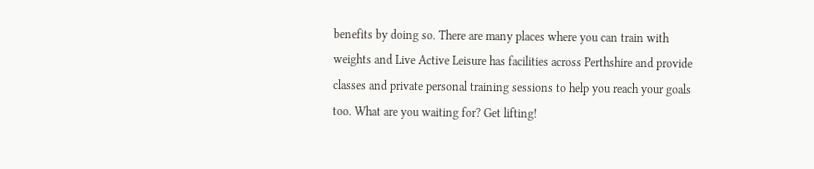benefits by doing so. There are many places where you can train with weights and Live Active Leisure has facilities across Perthshire and provide classes and private personal training sessions to help you reach your goals too. What are you waiting for? Get lifting!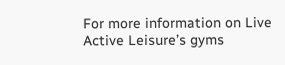For more information on Live Active Leisure’s gyms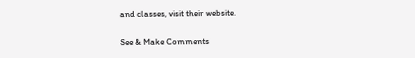and classes, visit their website.

See & Make Comments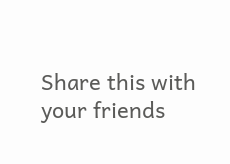Share this with your friends